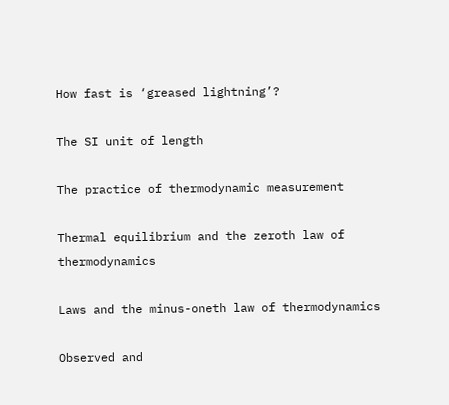How fast is ‘greased lightning’?

The SI unit of length

The practice of thermodynamic measurement

Thermal equilibrium and the zeroth law of thermodynamics

Laws and the minus-oneth law of thermodynamics

Observed and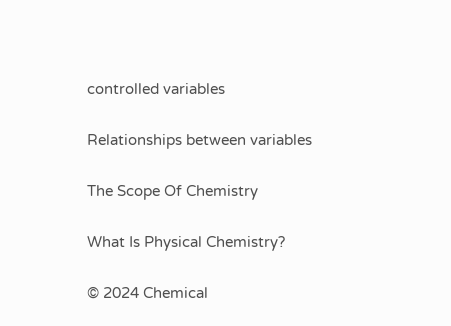controlled variables

Relationships between variables

The Scope Of Chemistry

What Is Physical Chemistry?

© 2024 Chemical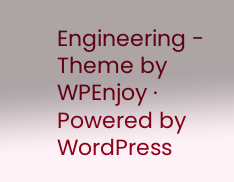Engineering - Theme by WPEnjoy · Powered by WordPress